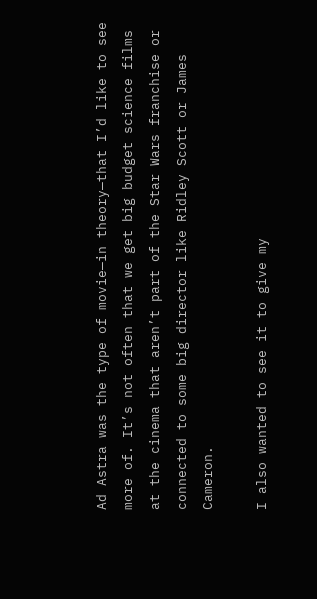Ad Astra was the type of movie—in theory—that I’d like to see more of. It’s not often that we get big budget science films at the cinema that aren’t part of the Star Wars franchise or connected to some big director like Ridley Scott or James Cameron.

I also wanted to see it to give my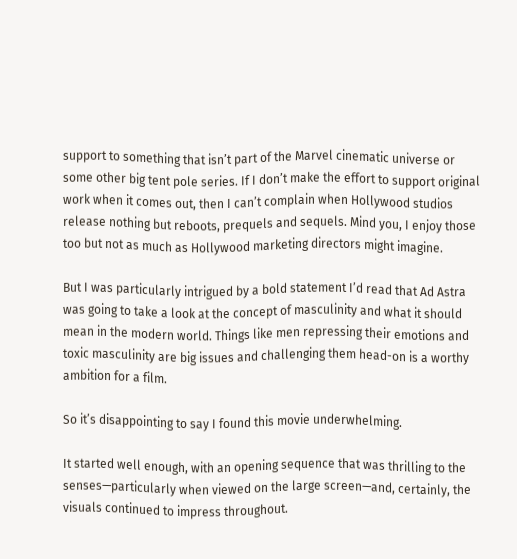support to something that isn’t part of the Marvel cinematic universe or some other big tent pole series. If I don’t make the effort to support original work when it comes out, then I can’t complain when Hollywood studios release nothing but reboots, prequels and sequels. Mind you, I enjoy those too but not as much as Hollywood marketing directors might imagine.

But I was particularly intrigued by a bold statement I’d read that Ad Astra was going to take a look at the concept of masculinity and what it should mean in the modern world. Things like men repressing their emotions and toxic masculinity are big issues and challenging them head-on is a worthy ambition for a film.

So it’s disappointing to say I found this movie underwhelming.

It started well enough, with an opening sequence that was thrilling to the senses—particularly when viewed on the large screen—and, certainly, the visuals continued to impress throughout.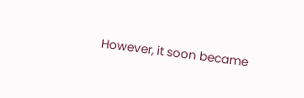However, it soon became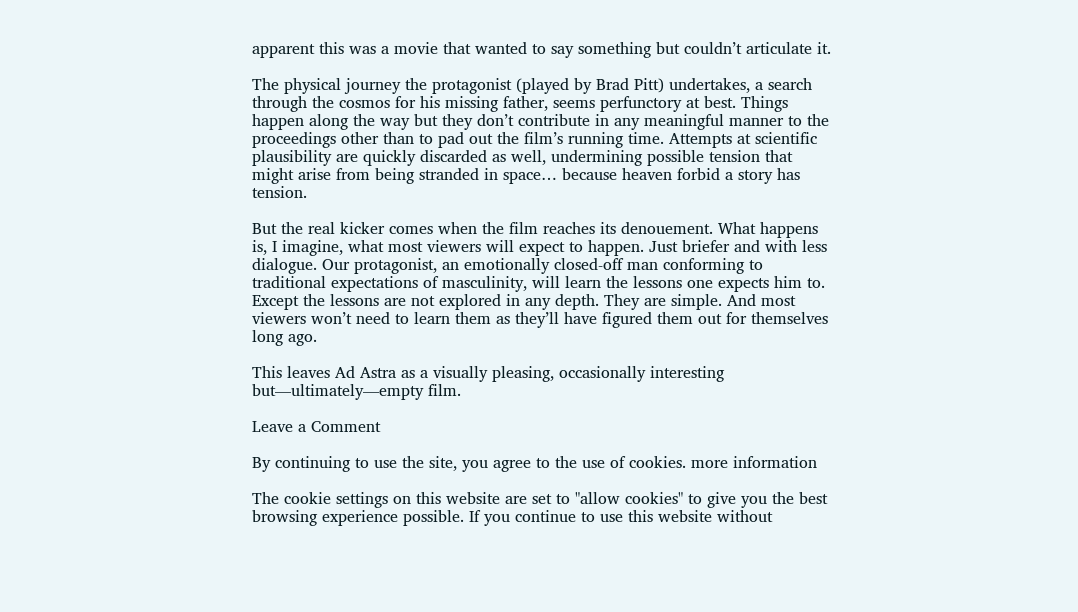apparent this was a movie that wanted to say something but couldn’t articulate it.

The physical journey the protagonist (played by Brad Pitt) undertakes, a search through the cosmos for his missing father, seems perfunctory at best. Things happen along the way but they don’t contribute in any meaningful manner to the proceedings other than to pad out the film’s running time. Attempts at scientific plausibility are quickly discarded as well, undermining possible tension that might arise from being stranded in space… because heaven forbid a story has tension.

But the real kicker comes when the film reaches its denouement. What happens is, I imagine, what most viewers will expect to happen. Just briefer and with less dialogue. Our protagonist, an emotionally closed-off man conforming to traditional expectations of masculinity, will learn the lessons one expects him to. Except the lessons are not explored in any depth. They are simple. And most viewers won’t need to learn them as they’ll have figured them out for themselves long ago.

This leaves Ad Astra as a visually pleasing, occasionally interesting but—ultimately—empty film.

Leave a Comment

By continuing to use the site, you agree to the use of cookies. more information

The cookie settings on this website are set to "allow cookies" to give you the best browsing experience possible. If you continue to use this website without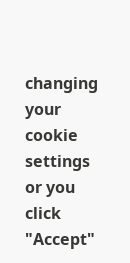changing your cookie settings or you click "Accept"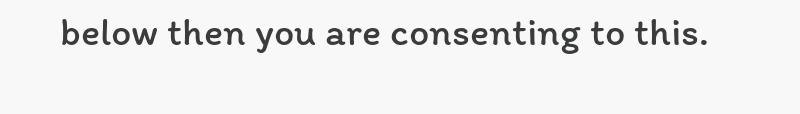below then you are consenting to this.